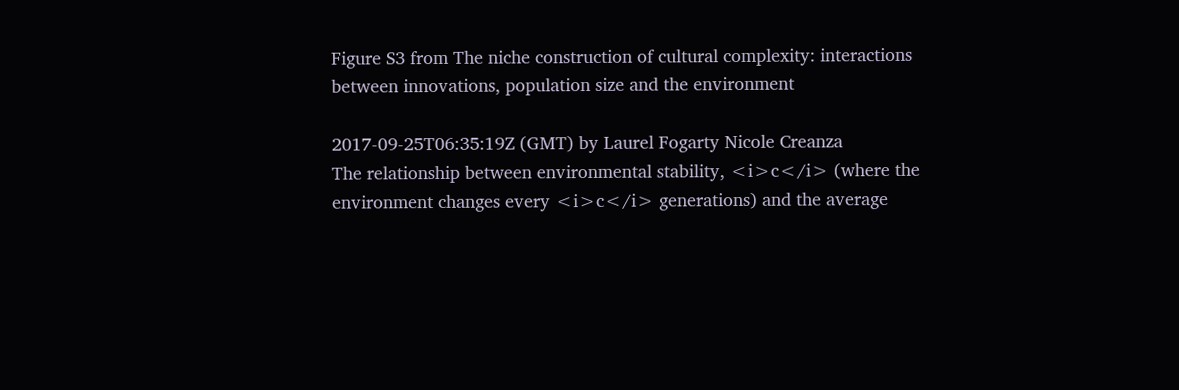Figure S3 from The niche construction of cultural complexity: interactions between innovations, population size and the environment

2017-09-25T06:35:19Z (GMT) by Laurel Fogarty Nicole Creanza
The relationship between environmental stability, <i>c</i> (where the environment changes every <i>c</i> generations) and the average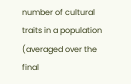number of cultural traits in a population (averaged over the final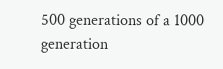500 generations of a 1000 generation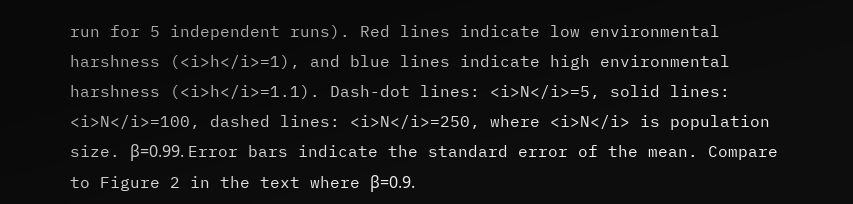run for 5 independent runs). Red lines indicate low environmental harshness (<i>h</i>=1), and blue lines indicate high environmental harshness (<i>h</i>=1.1). Dash-dot lines: <i>N</i>=5, solid lines: <i>N</i>=100, dashed lines: <i>N</i>=250, where <i>N</i> is population size. β=0.99. Error bars indicate the standard error of the mean. Compare to Figure 2 in the text where β=0.9.